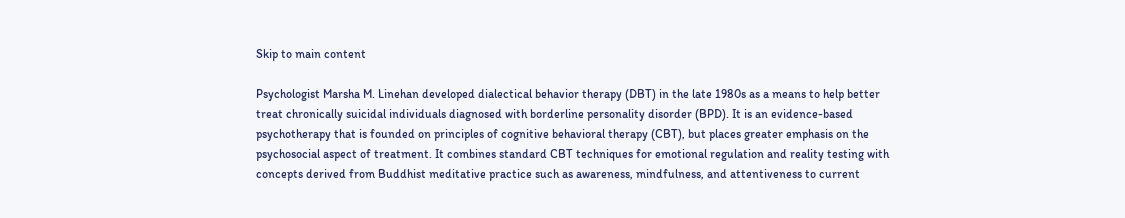Skip to main content

Psychologist Marsha M. Linehan developed dialectical behavior therapy (DBT) in the late 1980s as a means to help better treat chronically suicidal individuals diagnosed with borderline personality disorder (BPD). It is an evidence-based psychotherapy that is founded on principles of cognitive behavioral therapy (CBT), but places greater emphasis on the psychosocial aspect of treatment. It combines standard CBT techniques for emotional regulation and reality testing with concepts derived from Buddhist meditative practice such as awareness, mindfulness, and attentiveness to current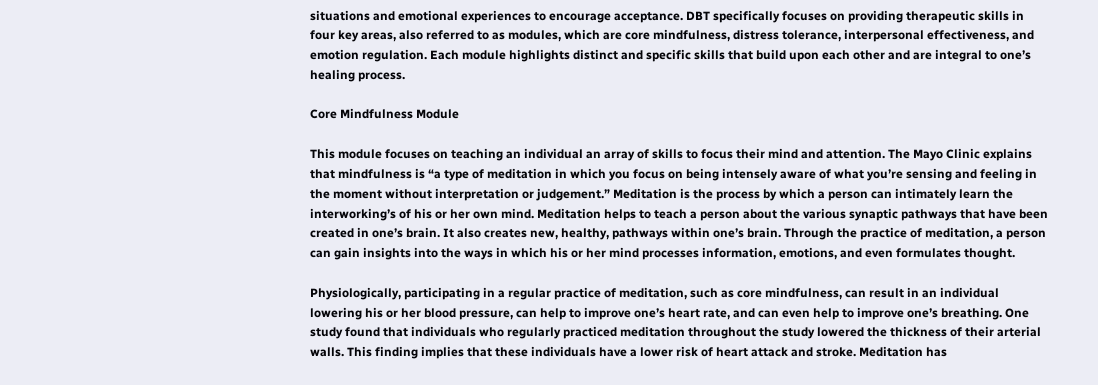situations and emotional experiences to encourage acceptance. DBT specifically focuses on providing therapeutic skills in four key areas, also referred to as modules, which are core mindfulness, distress tolerance, interpersonal effectiveness, and emotion regulation. Each module highlights distinct and specific skills that build upon each other and are integral to one’s healing process.

Core Mindfulness Module

This module focuses on teaching an individual an array of skills to focus their mind and attention. The Mayo Clinic explains that mindfulness is “a type of meditation in which you focus on being intensely aware of what you’re sensing and feeling in the moment without interpretation or judgement.” Meditation is the process by which a person can intimately learn the interworking’s of his or her own mind. Meditation helps to teach a person about the various synaptic pathways that have been created in one’s brain. It also creates new, healthy, pathways within one’s brain. Through the practice of meditation, a person can gain insights into the ways in which his or her mind processes information, emotions, and even formulates thought.

Physiologically, participating in a regular practice of meditation, such as core mindfulness, can result in an individual lowering his or her blood pressure, can help to improve one’s heart rate, and can even help to improve one’s breathing. One study found that individuals who regularly practiced meditation throughout the study lowered the thickness of their arterial walls. This finding implies that these individuals have a lower risk of heart attack and stroke. Meditation has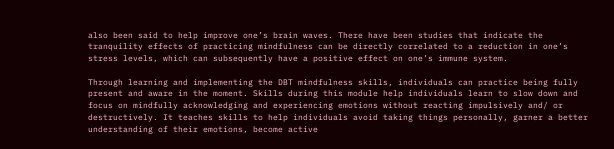also been said to help improve one’s brain waves. There have been studies that indicate the tranquility effects of practicing mindfulness can be directly correlated to a reduction in one’s stress levels, which can subsequently have a positive effect on one’s immune system.

Through learning and implementing the DBT mindfulness skills, individuals can practice being fully present and aware in the moment. Skills during this module help individuals learn to slow down and focus on mindfully acknowledging and experiencing emotions without reacting impulsively and/ or destructively. It teaches skills to help individuals avoid taking things personally, garner a better understanding of their emotions, become active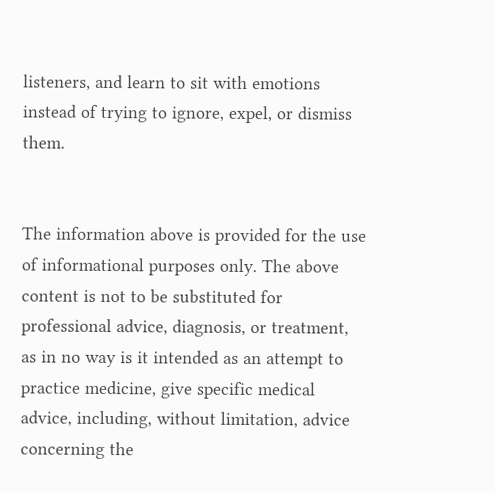listeners, and learn to sit with emotions instead of trying to ignore, expel, or dismiss them.


The information above is provided for the use of informational purposes only. The above content is not to be substituted for professional advice, diagnosis, or treatment, as in no way is it intended as an attempt to practice medicine, give specific medical advice, including, without limitation, advice concerning the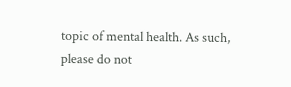topic of mental health. As such, please do not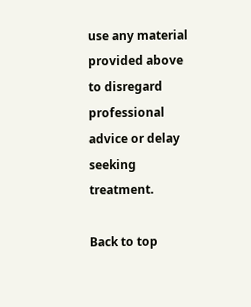use any material provided above to disregard professional advice or delay seeking treatment.

Back to top